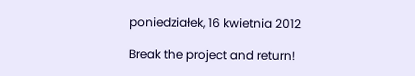poniedziałek, 16 kwietnia 2012

Break the project and return!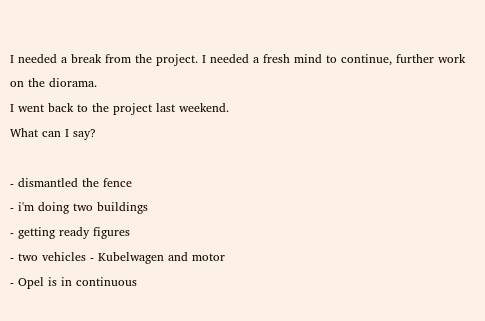I needed a break from the project. I needed a fresh mind to continue, further work on the diorama.
I went back to the project last weekend.
What can I say?

- dismantled the fence
- i'm doing two buildings
- getting ready figures
- two vehicles - Kubelwagen and motor
- Opel is in continuous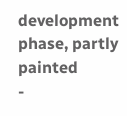development phase, partly painted
-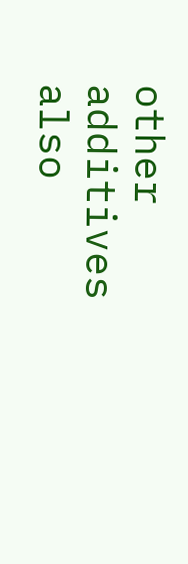other additives also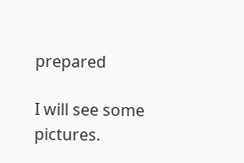prepared

I will see some pictures.